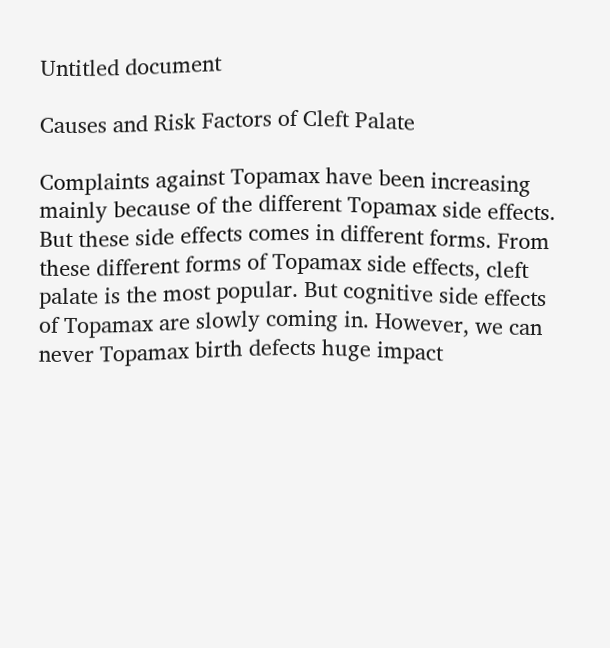Untitled document

Causes and Risk Factors of Cleft Palate

Complaints against Topamax have been increasing mainly because of the different Topamax side effects. But these side effects comes in different forms. From these different forms of Topamax side effects, cleft palate is the most popular. But cognitive side effects of Topamax are slowly coming in. However, we can never Topamax birth defects huge impact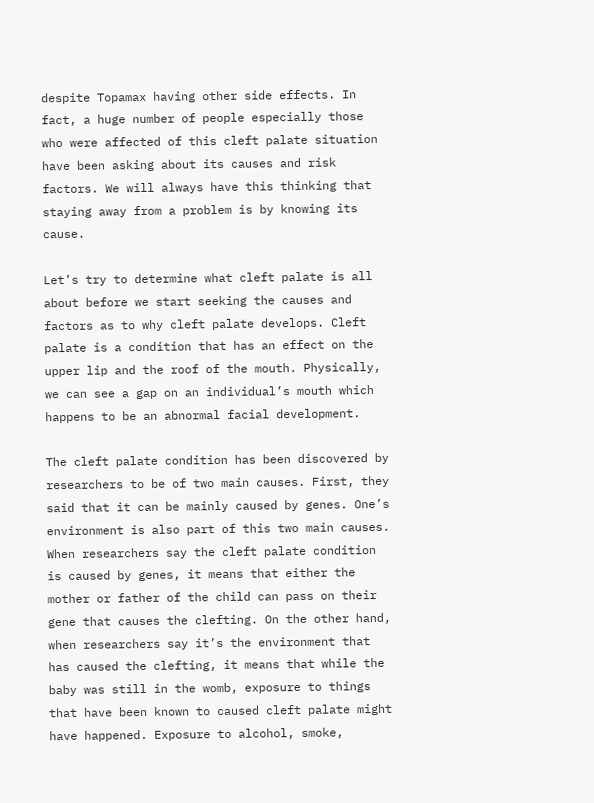despite Topamax having other side effects. In fact, a huge number of people especially those who were affected of this cleft palate situation have been asking about its causes and risk factors. We will always have this thinking that staying away from a problem is by knowing its cause.

Let’s try to determine what cleft palate is all about before we start seeking the causes and factors as to why cleft palate develops. Cleft palate is a condition that has an effect on the upper lip and the roof of the mouth. Physically, we can see a gap on an individual’s mouth which happens to be an abnormal facial development.

The cleft palate condition has been discovered by researchers to be of two main causes. First, they said that it can be mainly caused by genes. One’s environment is also part of this two main causes. When researchers say the cleft palate condition is caused by genes, it means that either the mother or father of the child can pass on their gene that causes the clefting. On the other hand, when researchers say it’s the environment that has caused the clefting, it means that while the baby was still in the womb, exposure to things that have been known to caused cleft palate might have happened. Exposure to alcohol, smoke,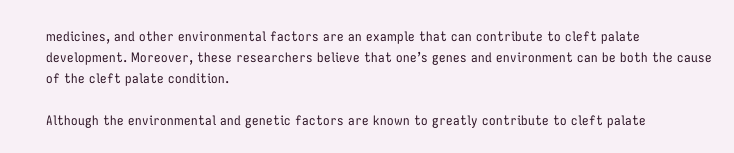medicines, and other environmental factors are an example that can contribute to cleft palate development. Moreover, these researchers believe that one’s genes and environment can be both the cause of the cleft palate condition.

Although the environmental and genetic factors are known to greatly contribute to cleft palate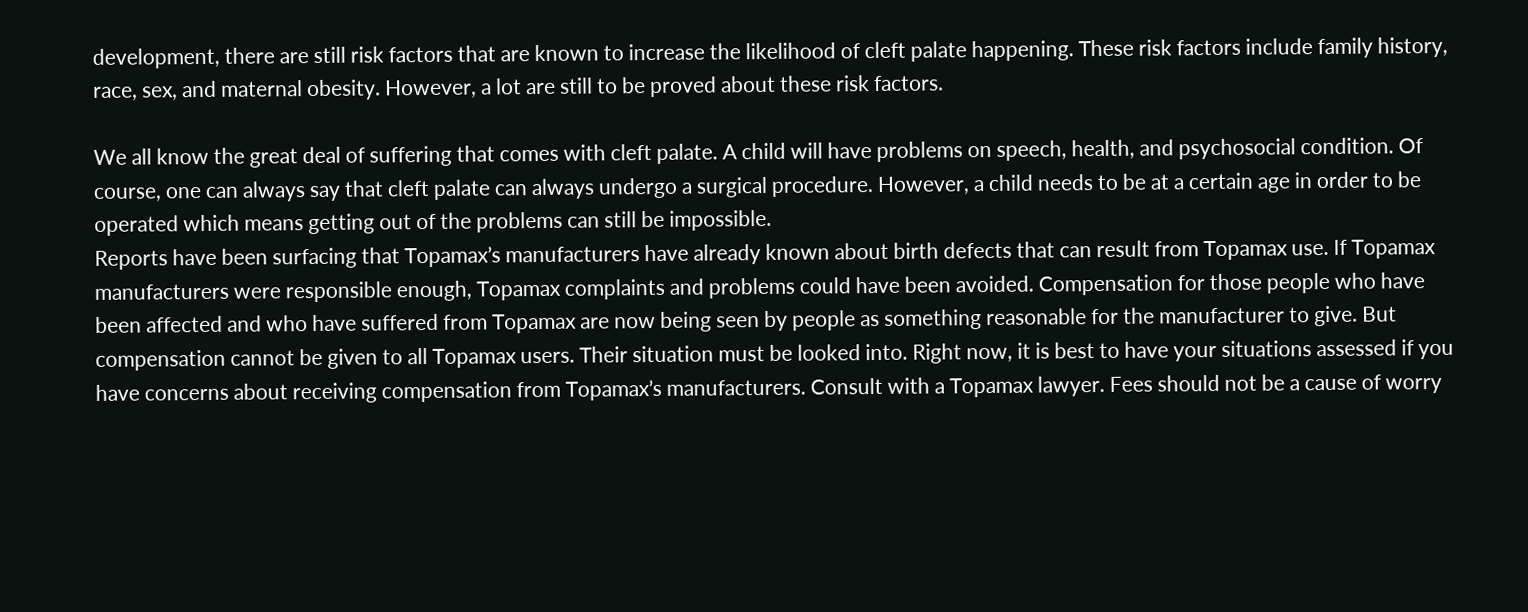development, there are still risk factors that are known to increase the likelihood of cleft palate happening. These risk factors include family history, race, sex, and maternal obesity. However, a lot are still to be proved about these risk factors.

We all know the great deal of suffering that comes with cleft palate. A child will have problems on speech, health, and psychosocial condition. Of course, one can always say that cleft palate can always undergo a surgical procedure. However, a child needs to be at a certain age in order to be operated which means getting out of the problems can still be impossible.
Reports have been surfacing that Topamax’s manufacturers have already known about birth defects that can result from Topamax use. If Topamax manufacturers were responsible enough, Topamax complaints and problems could have been avoided. Compensation for those people who have been affected and who have suffered from Topamax are now being seen by people as something reasonable for the manufacturer to give. But compensation cannot be given to all Topamax users. Their situation must be looked into. Right now, it is best to have your situations assessed if you have concerns about receiving compensation from Topamax’s manufacturers. Consult with a Topamax lawyer. Fees should not be a cause of worry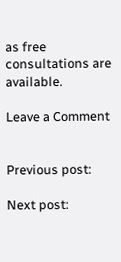as free consultations are available.

Leave a Comment


Previous post:

Next post: